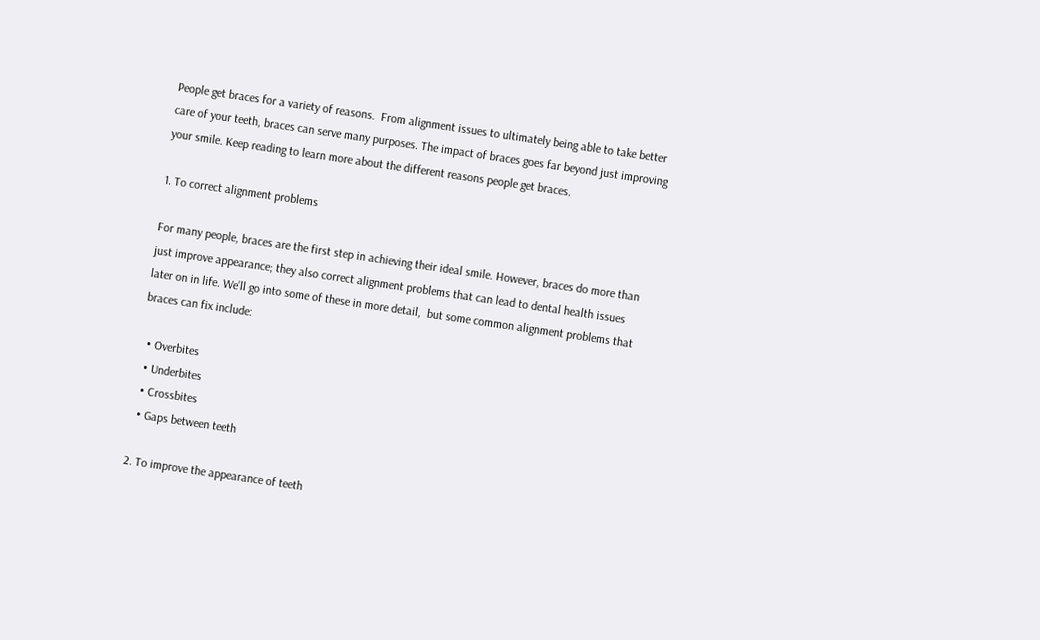People get braces for a variety of reasons.  From alignment issues to ultimately being able to take better care of your teeth, braces can serve many purposes. The impact of braces goes far beyond just improving your smile. Keep reading to learn more about the different reasons people get braces.

1. To correct alignment problems

For many people, braces are the first step in achieving their ideal smile. However, braces do more than just improve appearance; they also correct alignment problems that can lead to dental health issues later on in life. We’ll go into some of these in more detail,  but some common alignment problems that braces can fix include:

  • Overbites
  • Underbites
  • Crossbites
  • Gaps between teeth

2. To improve the appearance of teeth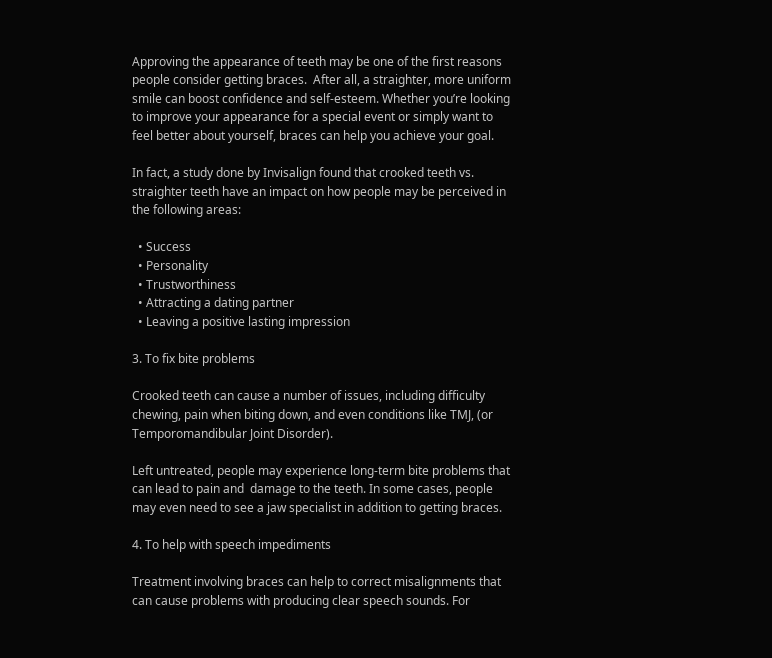Approving the appearance of teeth may be one of the first reasons people consider getting braces.  After all, a straighter, more uniform smile can boost confidence and self-esteem. Whether you’re looking to improve your appearance for a special event or simply want to feel better about yourself, braces can help you achieve your goal.

In fact, a study done by Invisalign found that crooked teeth vs. straighter teeth have an impact on how people may be perceived in the following areas:

  • Success
  • Personality
  • Trustworthiness
  • Attracting a dating partner
  • Leaving a positive lasting impression

3. To fix bite problems

Crooked teeth can cause a number of issues, including difficulty chewing, pain when biting down, and even conditions like TMJ, (or Temporomandibular Joint Disorder).

Left untreated, people may experience long-term bite problems that can lead to pain and  damage to the teeth. In some cases, people may even need to see a jaw specialist in addition to getting braces.

4. To help with speech impediments

Treatment involving braces can help to correct misalignments that can cause problems with producing clear speech sounds. For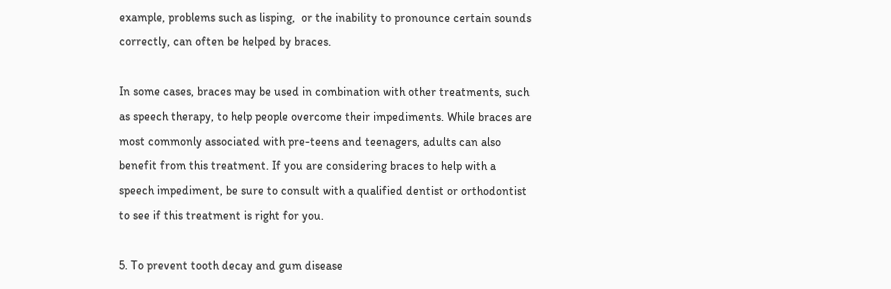example, problems such as lisping,  or the inability to pronounce certain sounds correctly, can often be helped by braces.

In some cases, braces may be used in combination with other treatments, such as speech therapy, to help people overcome their impediments. While braces are most commonly associated with pre-teens and teenagers, adults can also benefit from this treatment. If you are considering braces to help with a speech impediment, be sure to consult with a qualified dentist or orthodontist to see if this treatment is right for you.

5. To prevent tooth decay and gum disease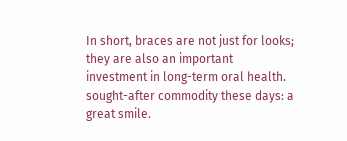In short, braces are not just for looks; they are also an important investment in long-term oral health. sought-after commodity these days: a great smile.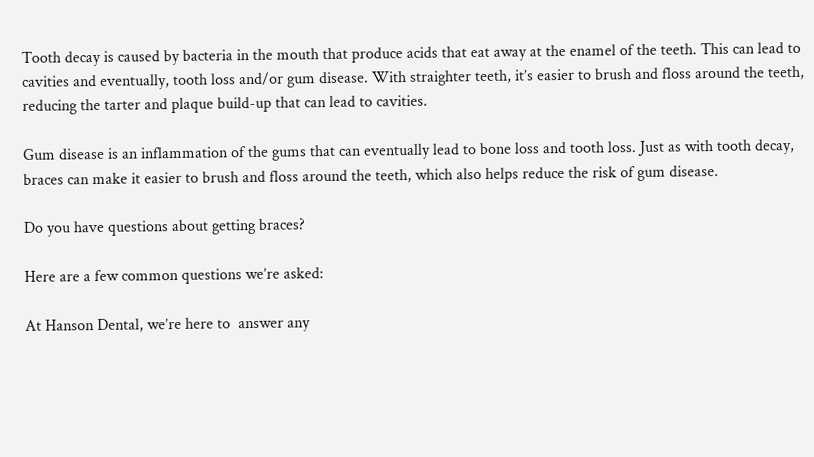Tooth decay is caused by bacteria in the mouth that produce acids that eat away at the enamel of the teeth. This can lead to cavities and eventually, tooth loss and/or gum disease. With straighter teeth, it’s easier to brush and floss around the teeth, reducing the tarter and plaque build-up that can lead to cavities.

Gum disease is an inflammation of the gums that can eventually lead to bone loss and tooth loss. Just as with tooth decay, braces can make it easier to brush and floss around the teeth, which also helps reduce the risk of gum disease.

Do you have questions about getting braces?

Here are a few common questions we’re asked:

At Hanson Dental, we’re here to  answer any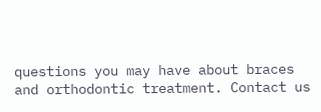questions you may have about braces and orthodontic treatment. Contact us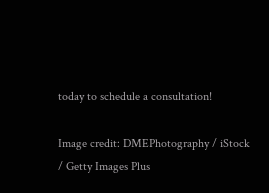today to schedule a consultation!

Image credit: DMEPhotography / iStock / Getty Images Plus